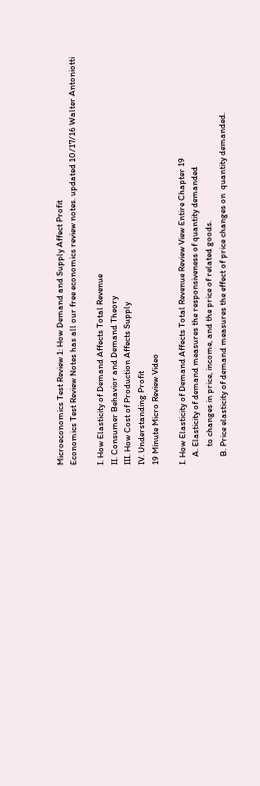Microeconomics Test Review 1: How Demand and Supply Affect Profit
Economics Test Review Notes has all our free economics review notes. updated 10/17/16 Walter Antoniotti

I. How Elasticity of Demand Affects Total Revenue
II. Consumer Behavior and Demand Theory
III. How Cost of Production Affects Supply
IV. Understanding Profit
19 Minute Micro Review Video

I. How Elasticity of Demand Affects Total Revenue Review View Entire Chapter 19
    A. Elasticity of demand measures the responsiveness of quantity demanded
         to changes in price, income, and the price of related goods.
    B. Price elasticity of demand measures the effect of price changes on  quantity demanded.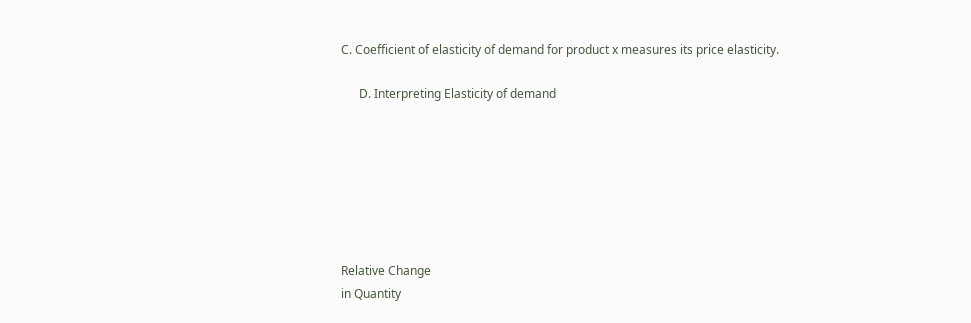C. Coefficient of elasticity of demand for product x measures its price elasticity.

      D. Interpreting Elasticity of demand







Relative Change
in Quantity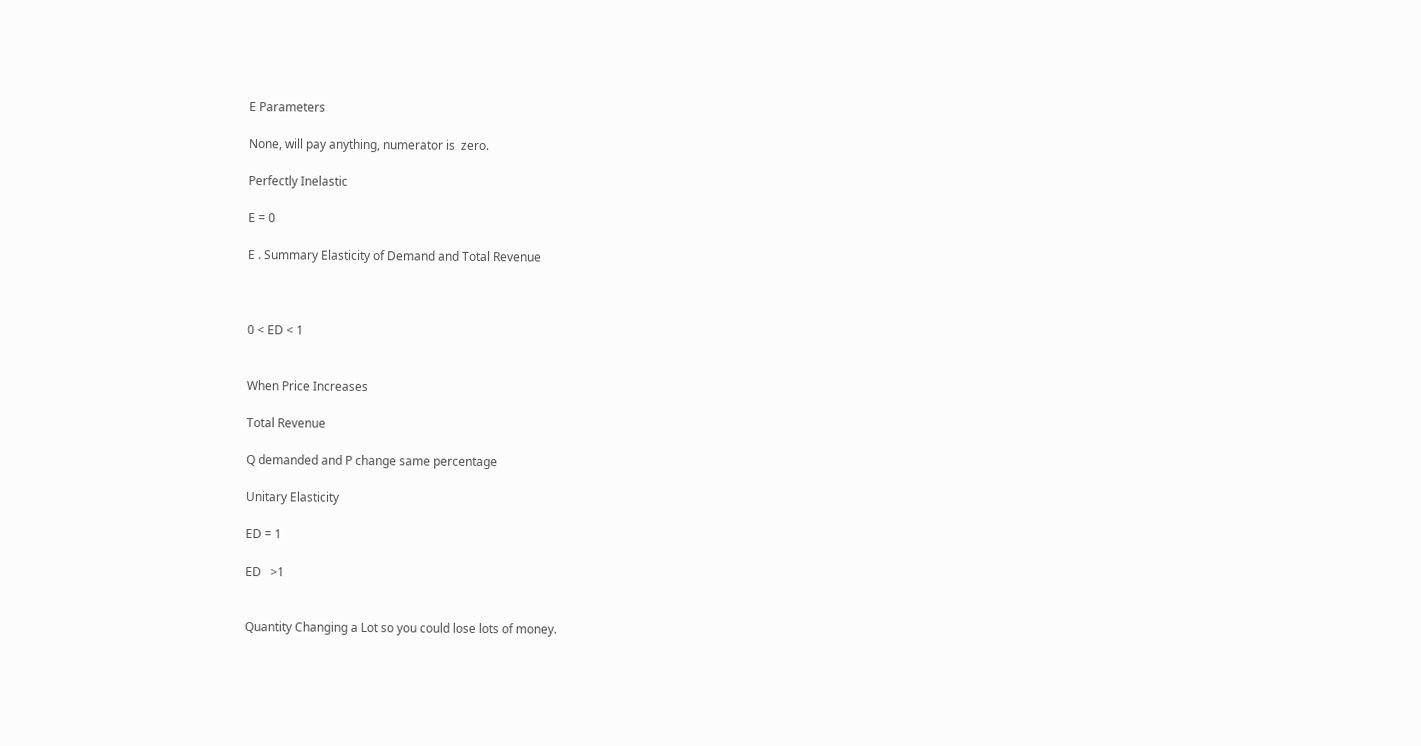E Parameters

None, will pay anything, numerator is  zero.

Perfectly Inelastic

E = 0

E . Summary Elasticity of Demand and Total Revenue



0 < ED < 1


When Price Increases

Total Revenue

Q demanded and P change same percentage

Unitary Elasticity

ED = 1

ED   >1


Quantity Changing a Lot so you could lose lots of money.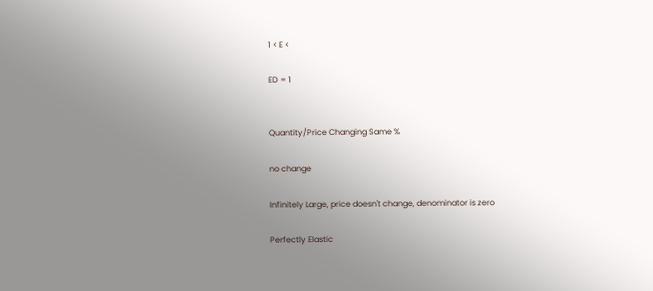1 < E <

ED = 1


Quantity/Price Changing Same %

no change

Infinitely Large, price doesn't change, denominator is zero

Perfectly Elastic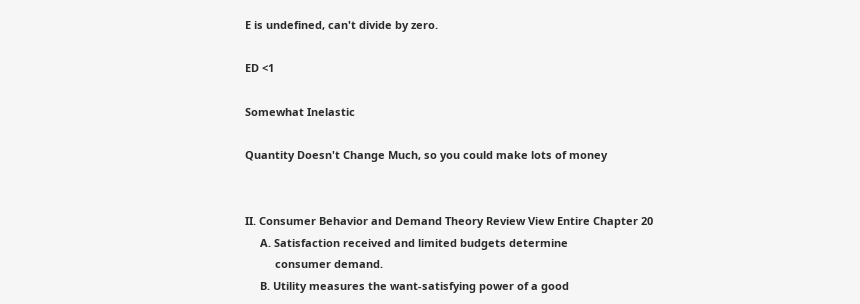E is undefined, can't divide by zero.

ED <1

Somewhat Inelastic

Quantity Doesn't Change Much, so you could make lots of money


II. Consumer Behavior and Demand Theory Review View Entire Chapter 20
     A. Satisfaction received and limited budgets determine
          consumer demand.
     B. Utility measures the want-satisfying power of a good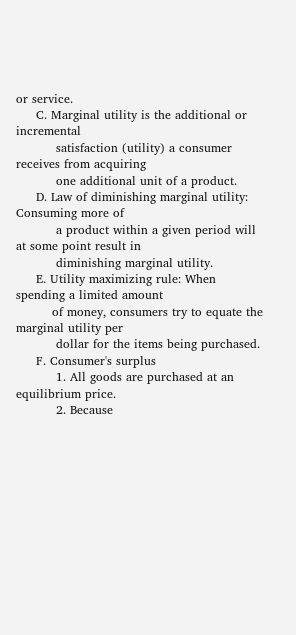or service.
     C. Marginal utility is the additional or incremental
          satisfaction (utility) a consumer  receives from acquiring
          one additional unit of a product.
     D. Law of diminishing marginal utility: Consuming more of
          a product within a given period will at some point result in
          diminishing marginal utility.
     E. Utility maximizing rule: When spending a limited amount
         of money, consumers try to equate the marginal utility per
          dollar for the items being purchased.
     F. Consumer's surplus
          1. All goods are purchased at an equilibrium price.
          2. Because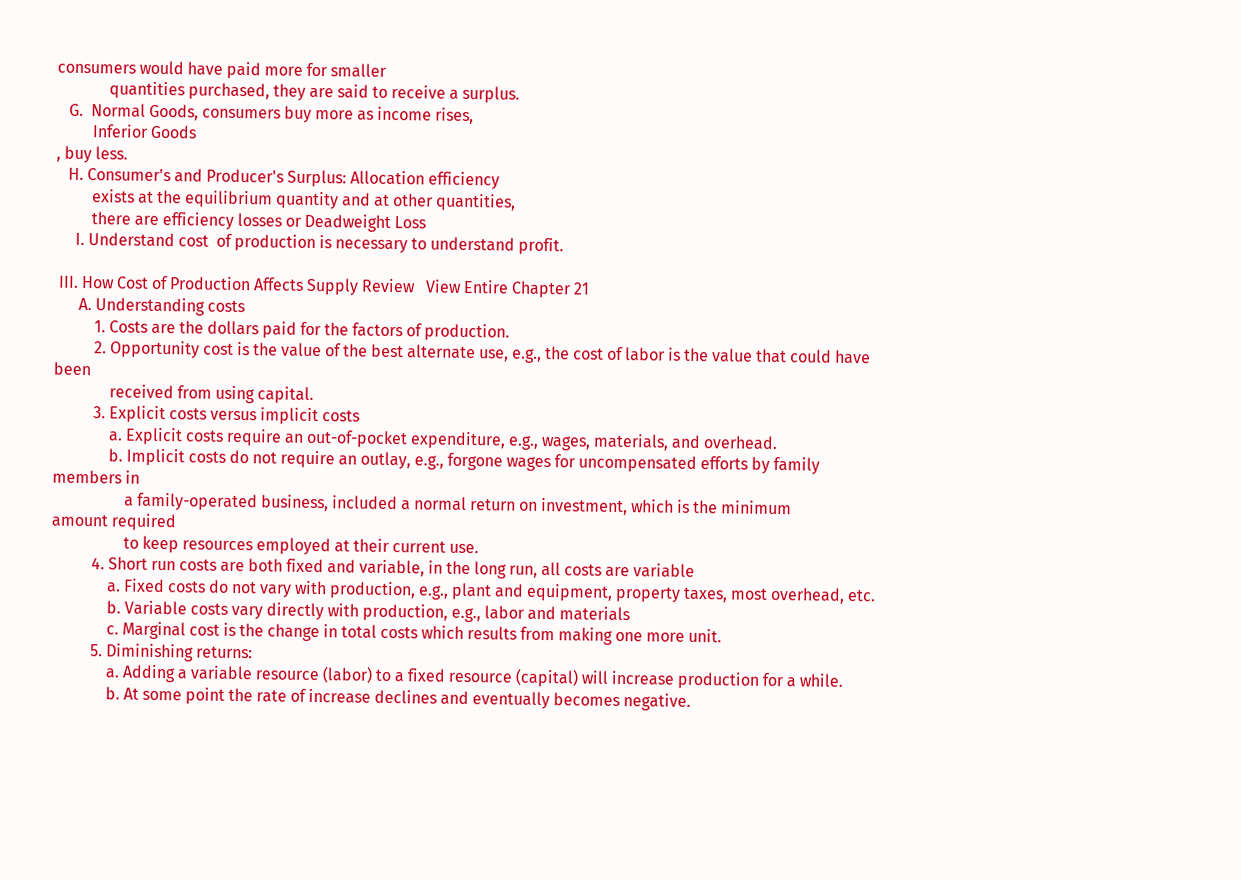consumers would have paid more for smaller
             quantities purchased, they are said to receive a surplus.
   G.  Normal Goods, consumers buy more as income rises,
         Inferior Goods
, buy less.
   H. Consumer's and Producer's Surplus: Allocation efficiency
         exists at the equilibrium quantity and at other quantities,
         there are efficiency losses or Deadweight Loss
     I. Understand cost  of production is necessary to understand profit.

 III. How Cost of Production Affects Supply Review   View Entire Chapter 21
      A. Understanding costs
          1. Costs are the dollars paid for the factors of production.
          2. Opportunity cost is the value of the best alternate use, e.g., the cost of labor is the value that could have been
              received from using capital.
          3. Explicit costs versus implicit costs
              a. Explicit costs require an out-of-pocket expenditure, e.g., wages, materials, and overhead.
              b. Implicit costs do not require an outlay, e.g., forgone wages for uncompensated efforts by family members in
                  a family-operated business, included a normal return on investment, which is the minimum
amount required
                  to keep resources employed at their current use.
          4. Short run costs are both fixed and variable, in the long run, all costs are variable
              a. Fixed costs do not vary with production, e.g., plant and equipment, property taxes, most overhead, etc.
              b. Variable costs vary directly with production, e.g., labor and materials
              c. Marginal cost is the change in total costs which results from making one more unit.
          5. Diminishing returns:
              a. Adding a variable resource (labor) to a fixed resource (capital) will increase production for a while.
              b. At some point the rate of increase declines and eventually becomes negative.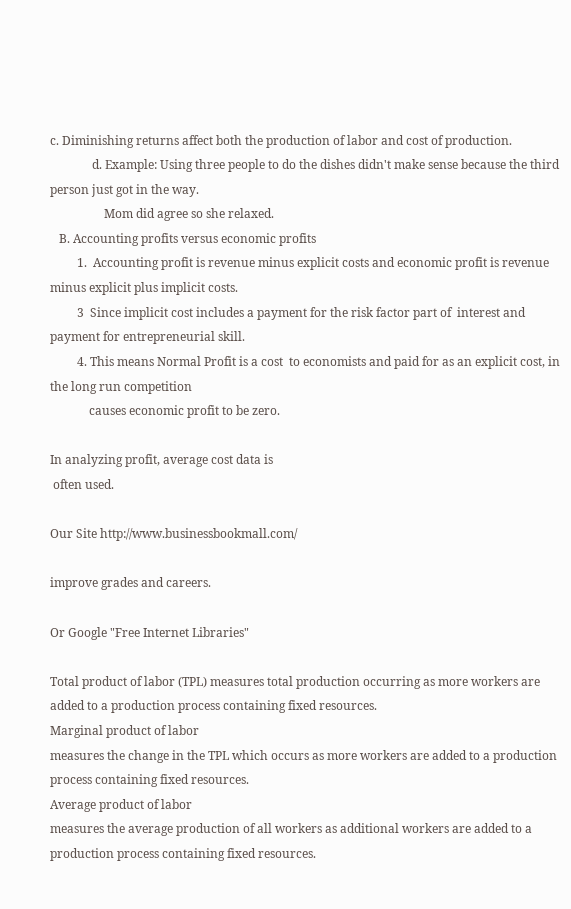c. Diminishing returns affect both the production of labor and cost of production.
              d. Example: Using three people to do the dishes didn't make sense because the third person just got in the way.
                  Mom did agree so she relaxed.
   B. Accounting profits versus economic profits
         1.  Accounting profit is revenue minus explicit costs and economic profit is revenue minus explicit plus implicit costs.
         3  Since implicit cost includes a payment for the risk factor part of  interest and payment for entrepreneurial skill.
         4. This means Normal Profit is a cost  to economists and paid for as an explicit cost, in the long run competition
             causes economic profit to be zero.

In analyzing profit, average cost data is
 often used.

Our Site http://www.businessbookmall.com/

improve grades and careers.

Or Google "Free Internet Libraries"

Total product of labor (TPL) measures total production occurring as more workers are added to a production process containing fixed resources.
Marginal product of labor
measures the change in the TPL which occurs as more workers are added to a production process containing fixed resources.
Average product of labor
measures the average production of all workers as additional workers are added to a production process containing fixed resources.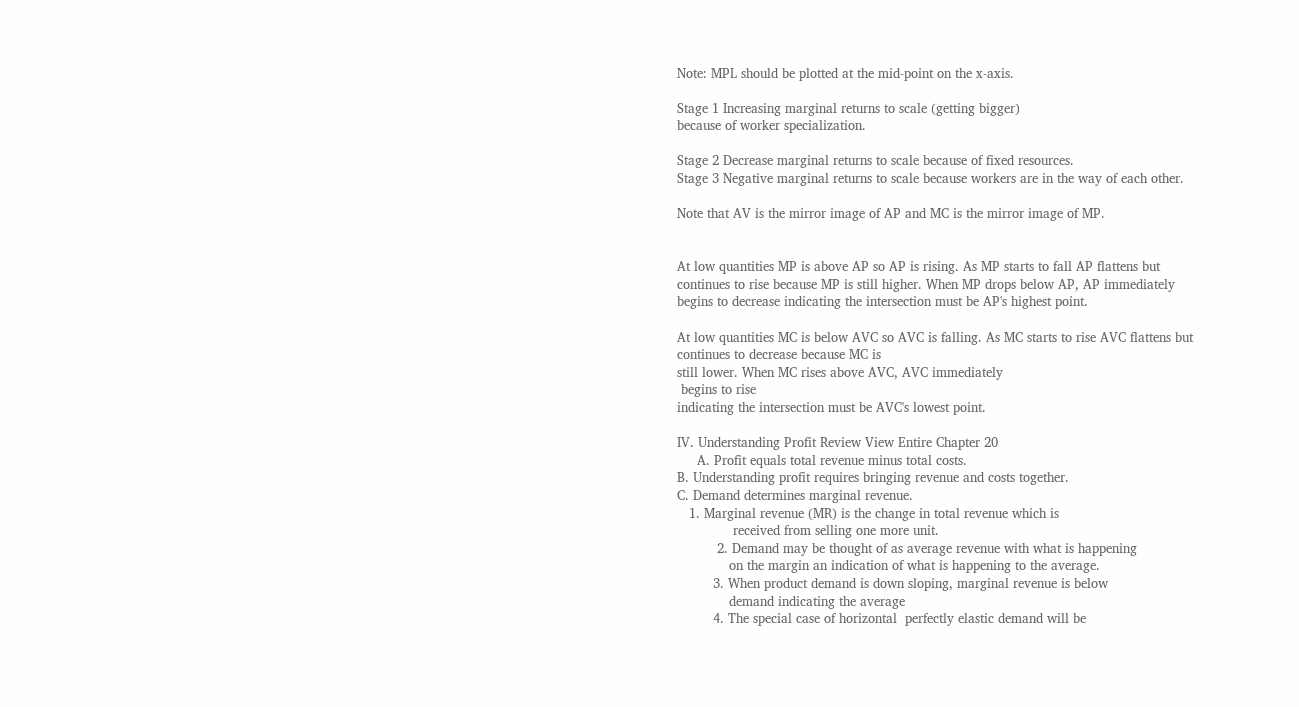Note: MPL should be plotted at the mid-point on the x-axis.

Stage 1 Increasing marginal returns to scale (getting bigger)
because of worker specialization.

Stage 2 Decrease marginal returns to scale because of fixed resources.
Stage 3 Negative marginal returns to scale because workers are in the way of each other.

Note that AV is the mirror image of AP and MC is the mirror image of MP.


At low quantities MP is above AP so AP is rising. As MP starts to fall AP flattens but
continues to rise because MP is still higher. When MP drops below AP, AP immediately
begins to decrease indicating the intersection must be AP's highest point.

At low quantities MC is below AVC so AVC is falling. As MC starts to rise AVC flattens but
continues to decrease because MC is
still lower. When MC rises above AVC, AVC immediately
 begins to rise
indicating the intersection must be AVC's lowest point.

IV. Understanding Profit Review View Entire Chapter 20
     A. Profit equals total revenue minus total costs.
B. Understanding profit requires bringing revenue and costs together.
C. Demand determines marginal revenue.
   1. Marginal revenue (MR) is the change in total revenue which is
              received from selling one more unit.
          2. Demand may be thought of as average revenue with what is happening
             on the margin an indication of what is happening to the average.
         3. When product demand is down sloping, marginal revenue is below
             demand indicating the average
         4. The special case of horizontal  perfectly elastic demand will be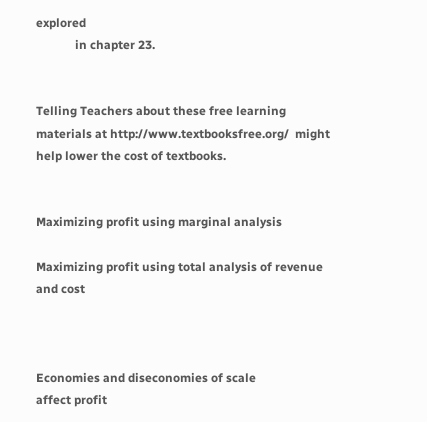explored
             in chapter 23.


Telling Teachers about these free learning materials at http://www.textbooksfree.org/  might help lower the cost of textbooks.


Maximizing profit using marginal analysis

Maximizing profit using total analysis of revenue and cost



Economies and diseconomies of scale
affect profit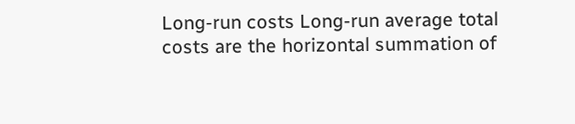Long-run costs Long-run average total costs are the horizontal summation of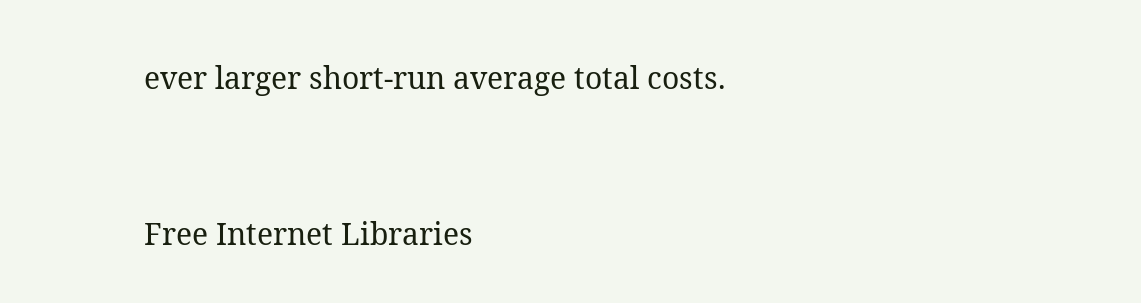ever larger short-run average total costs.


Free Internet Libraries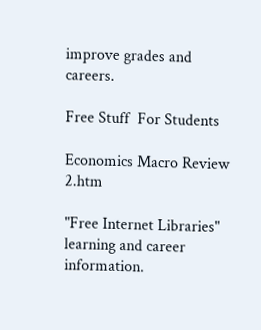improve grades and careers.

Free Stuff  For Students

Economics Macro Review 2.htm

"Free Internet Libraries"
learning and career information.